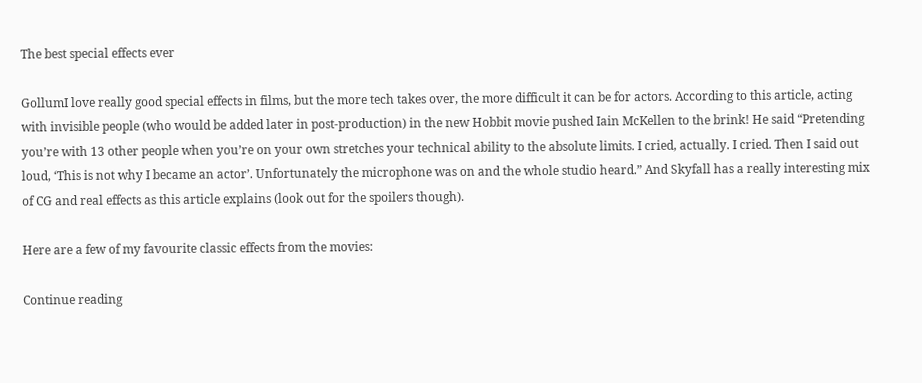The best special effects ever

GollumI love really good special effects in films, but the more tech takes over, the more difficult it can be for actors. According to this article, acting with invisible people (who would be added later in post-production) in the new Hobbit movie pushed Iain McKellen to the brink! He said “Pretending you’re with 13 other people when you’re on your own stretches your technical ability to the absolute limits. I cried, actually. I cried. Then I said out loud, ‘This is not why I became an actor’. Unfortunately the microphone was on and the whole studio heard.” And Skyfall has a really interesting mix of CG and real effects as this article explains (look out for the spoilers though).

Here are a few of my favourite classic effects from the movies:

Continue reading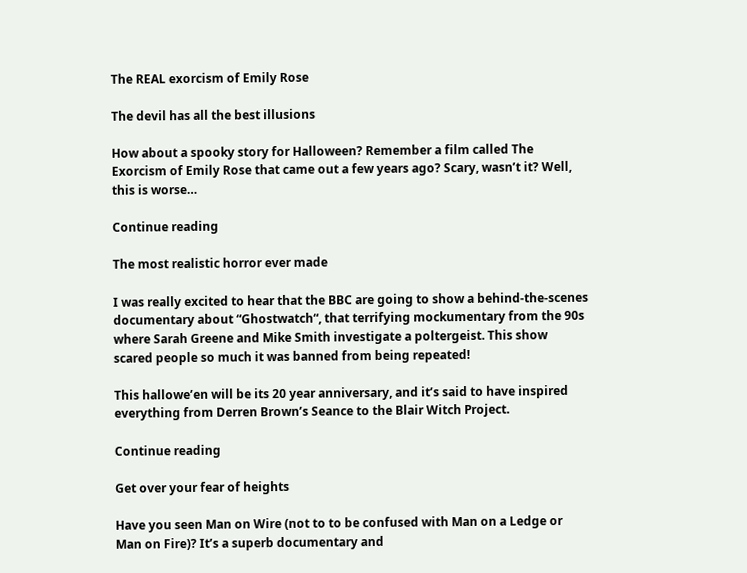The REAL exorcism of Emily Rose

The devil has all the best illusions

How about a spooky story for Halloween? Remember a film called The Exorcism of Emily Rose that came out a few years ago? Scary, wasn’t it? Well, this is worse…

Continue reading

The most realistic horror ever made

I was really excited to hear that the BBC are going to show a behind-the-scenes documentary about “Ghostwatch“, that terrifying mockumentary from the 90s where Sarah Greene and Mike Smith investigate a poltergeist. This show scared people so much it was banned from being repeated!

This hallowe’en will be its 20 year anniversary, and it’s said to have inspired everything from Derren Brown’s Seance to the Blair Witch Project.

Continue reading

Get over your fear of heights

Have you seen Man on Wire (not to to be confused with Man on a Ledge or Man on Fire)? It’s a superb documentary and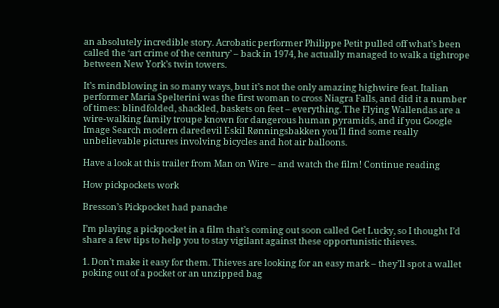an absolutely incredible story. Acrobatic performer Philippe Petit pulled off what’s been called the ‘art crime of the century’ – back in 1974, he actually managed to walk a tightrope between New York’s twin towers.

It’s mindblowing in so many ways, but it’s not the only amazing highwire feat. Italian performer Maria Spelterini was the first woman to cross Niagra Falls, and did it a number of times: blindfolded, shackled, baskets on feet – everything. The Flying Wallendas are a wire-walking family troupe known for dangerous human pyramids, and if you Google Image Search modern daredevil Eskil Rønningsbakken you’ll find some really unbelievable pictures involving bicycles and hot air balloons.

Have a look at this trailer from Man on Wire – and watch the film! Continue reading

How pickpockets work

Bresson’s Pickpocket had panache

I’m playing a pickpocket in a film that’s coming out soon called Get Lucky, so I thought I’d share a few tips to help you to stay vigilant against these opportunistic thieves.

1. Don’t make it easy for them. Thieves are looking for an easy mark – they’ll spot a wallet poking out of a pocket or an unzipped bag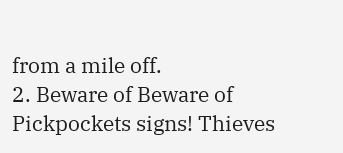from a mile off.
2. Beware of Beware of Pickpockets signs! Thieves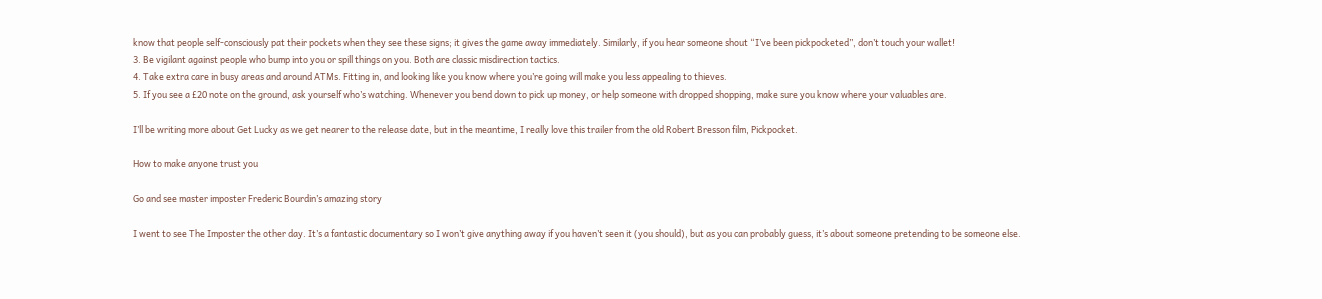know that people self-consciously pat their pockets when they see these signs; it gives the game away immediately. Similarly, if you hear someone shout “I’ve been pickpocketed”, don’t touch your wallet!
3. Be vigilant against people who bump into you or spill things on you. Both are classic misdirection tactics.
4. Take extra care in busy areas and around ATMs. Fitting in, and looking like you know where you’re going will make you less appealing to thieves.
5. If you see a £20 note on the ground, ask yourself who’s watching. Whenever you bend down to pick up money, or help someone with dropped shopping, make sure you know where your valuables are.

I’ll be writing more about Get Lucky as we get nearer to the release date, but in the meantime, I really love this trailer from the old Robert Bresson film, Pickpocket.

How to make anyone trust you

Go and see master imposter Frederic Bourdin’s amazing story

I went to see The Imposter the other day. It’s a fantastic documentary so I won’t give anything away if you haven’t seen it (you should), but as you can probably guess, it’s about someone pretending to be someone else.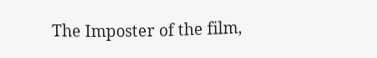The Imposter of the film,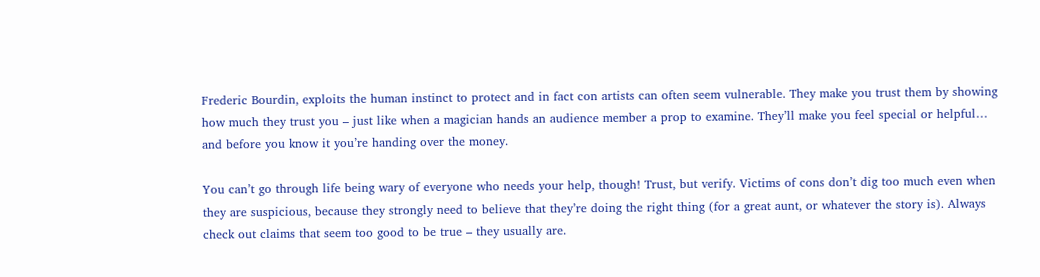Frederic Bourdin, exploits the human instinct to protect and in fact con artists can often seem vulnerable. They make you trust them by showing how much they trust you – just like when a magician hands an audience member a prop to examine. They’ll make you feel special or helpful… and before you know it you’re handing over the money.

You can’t go through life being wary of everyone who needs your help, though! Trust, but verify. Victims of cons don’t dig too much even when they are suspicious, because they strongly need to believe that they’re doing the right thing (for a great aunt, or whatever the story is). Always check out claims that seem too good to be true – they usually are.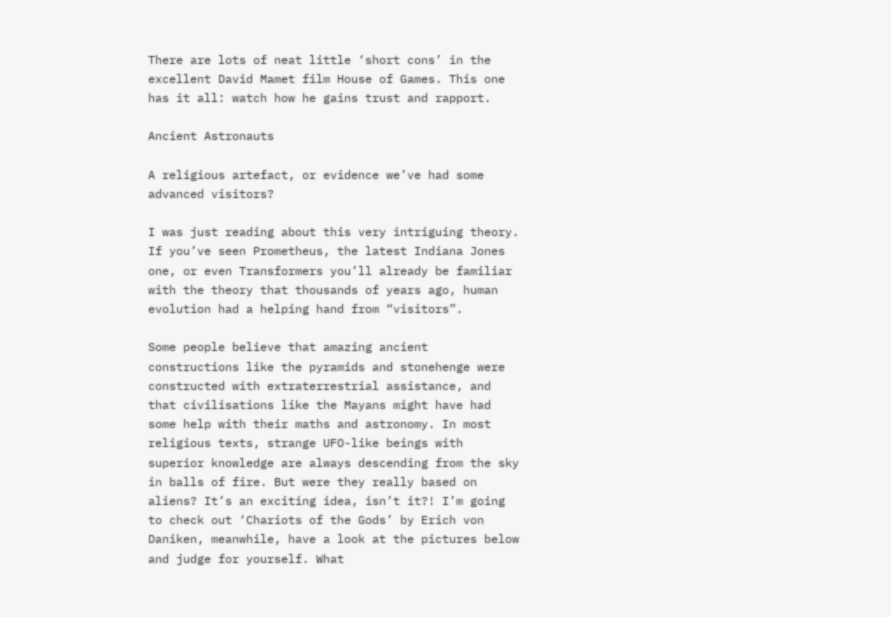There are lots of neat little ‘short cons’ in the excellent David Mamet film House of Games. This one has it all: watch how he gains trust and rapport.

Ancient Astronauts

A religious artefact, or evidence we’ve had some advanced visitors?

I was just reading about this very intriguing theory. If you’ve seen Prometheus, the latest Indiana Jones one, or even Transformers you’ll already be familiar with the theory that thousands of years ago, human evolution had a helping hand from “visitors”.

Some people believe that amazing ancient constructions like the pyramids and stonehenge were constructed with extraterrestrial assistance, and that civilisations like the Mayans might have had some help with their maths and astronomy. In most religious texts, strange UFO-like beings with superior knowledge are always descending from the sky in balls of fire. But were they really based on aliens? It’s an exciting idea, isn’t it?! I’m going to check out ‘Chariots of the Gods’ by Erich von Daniken, meanwhile, have a look at the pictures below and judge for yourself. What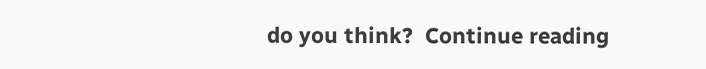do you think?  Continue reading